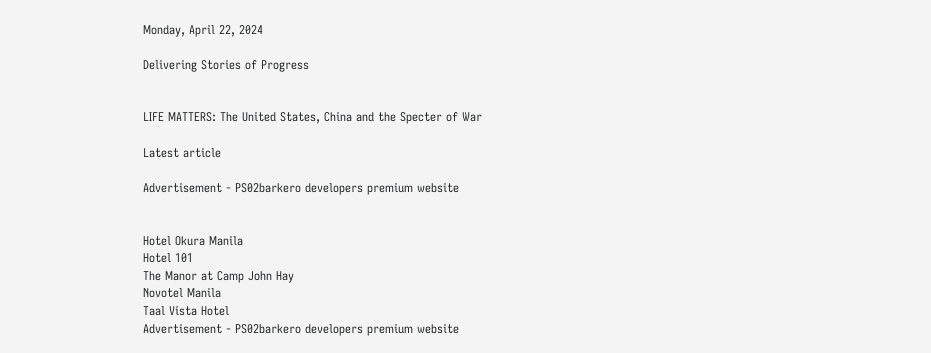Monday, April 22, 2024

Delivering Stories of Progress


LIFE MATTERS: The United States, China and the Specter of War

Latest article

Advertisement - PS02barkero developers premium website


Hotel Okura Manila
Hotel 101
The Manor at Camp John Hay
Novotel Manila
Taal Vista Hotel
Advertisement - PS02barkero developers premium website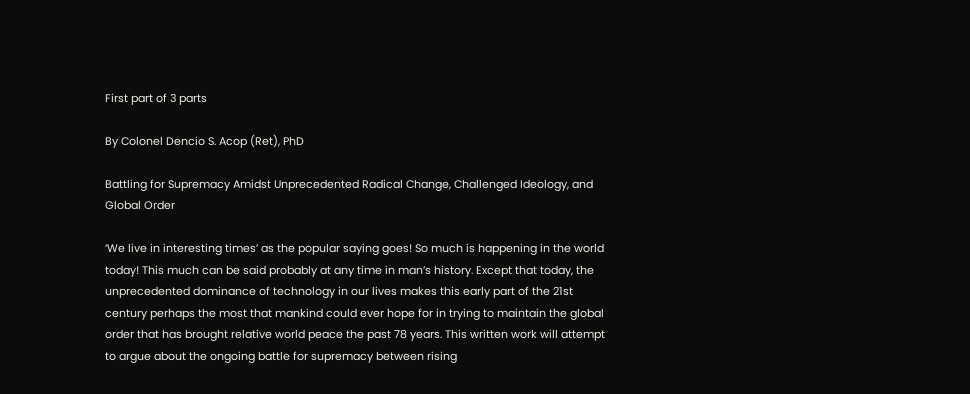First part of 3 parts

By Colonel Dencio S. Acop (Ret), PhD

Battling for Supremacy Amidst Unprecedented Radical Change, Challenged Ideology, and Global Order

‘We live in interesting times’ as the popular saying goes! So much is happening in the world today! This much can be said probably at any time in man’s history. Except that today, the unprecedented dominance of technology in our lives makes this early part of the 21st century perhaps the most that mankind could ever hope for in trying to maintain the global order that has brought relative world peace the past 78 years. This written work will attempt to argue about the ongoing battle for supremacy between rising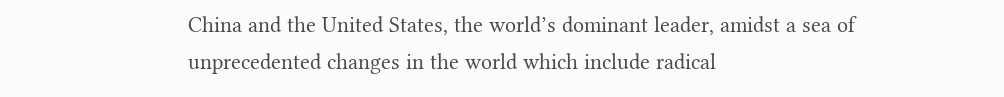China and the United States, the world’s dominant leader, amidst a sea of unprecedented changes in the world which include radical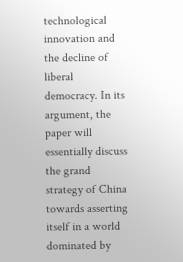technological innovation and the decline of liberal democracy. In its argument, the paper will essentially discuss the grand strategy of China towards asserting itself in a world dominated by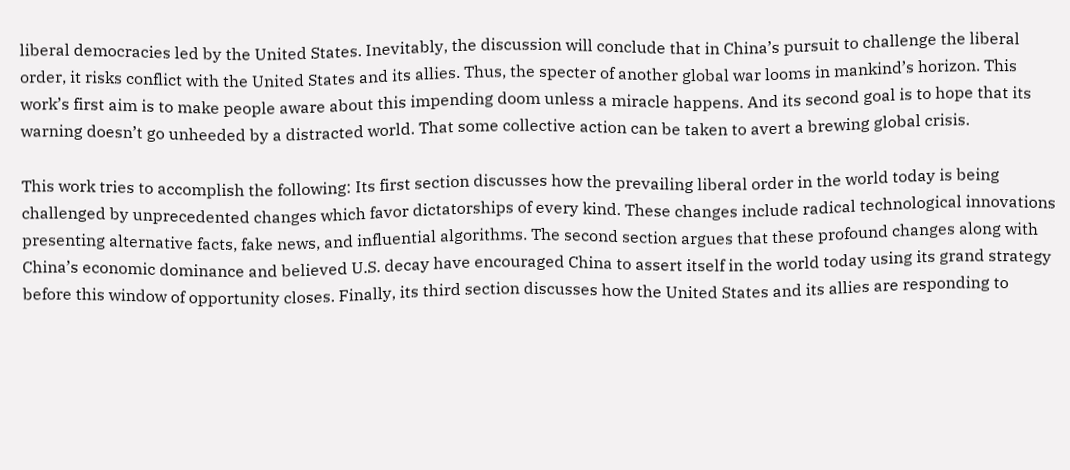liberal democracies led by the United States. Inevitably, the discussion will conclude that in China’s pursuit to challenge the liberal order, it risks conflict with the United States and its allies. Thus, the specter of another global war looms in mankind’s horizon. This work’s first aim is to make people aware about this impending doom unless a miracle happens. And its second goal is to hope that its warning doesn’t go unheeded by a distracted world. That some collective action can be taken to avert a brewing global crisis.

This work tries to accomplish the following: Its first section discusses how the prevailing liberal order in the world today is being challenged by unprecedented changes which favor dictatorships of every kind. These changes include radical technological innovations presenting alternative facts, fake news, and influential algorithms. The second section argues that these profound changes along with China’s economic dominance and believed U.S. decay have encouraged China to assert itself in the world today using its grand strategy before this window of opportunity closes. Finally, its third section discusses how the United States and its allies are responding to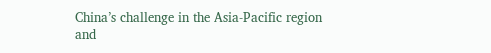China’s challenge in the Asia-Pacific region and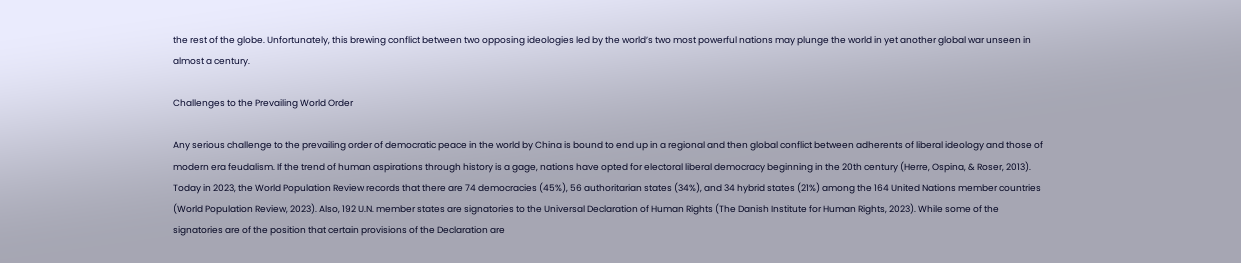the rest of the globe. Unfortunately, this brewing conflict between two opposing ideologies led by the world’s two most powerful nations may plunge the world in yet another global war unseen in almost a century.

Challenges to the Prevailing World Order

Any serious challenge to the prevailing order of democratic peace in the world by China is bound to end up in a regional and then global conflict between adherents of liberal ideology and those of modern era feudalism. If the trend of human aspirations through history is a gage, nations have opted for electoral liberal democracy beginning in the 20th century (Herre, Ospina, & Roser, 2013). Today in 2023, the World Population Review records that there are 74 democracies (45%), 56 authoritarian states (34%), and 34 hybrid states (21%) among the 164 United Nations member countries (World Population Review, 2023). Also, 192 U.N. member states are signatories to the Universal Declaration of Human Rights (The Danish Institute for Human Rights, 2023). While some of the signatories are of the position that certain provisions of the Declaration are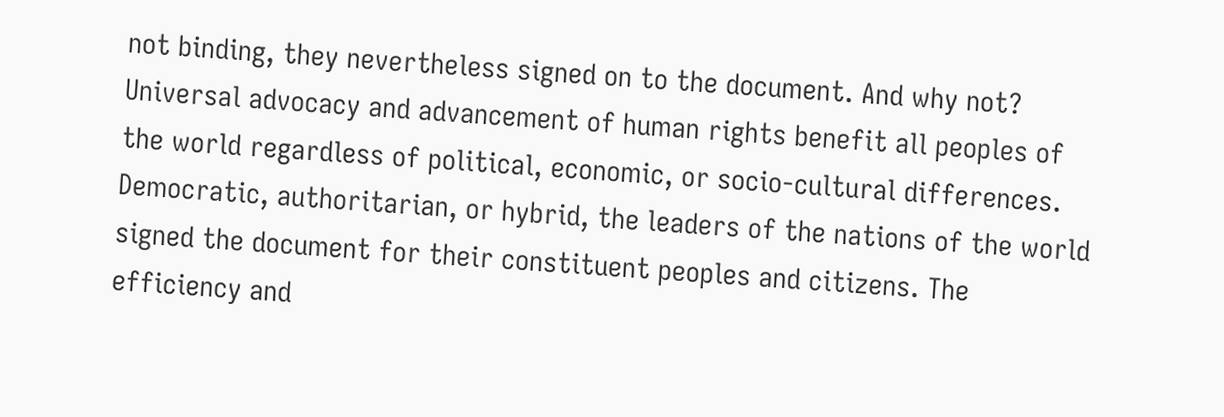not binding, they nevertheless signed on to the document. And why not? Universal advocacy and advancement of human rights benefit all peoples of the world regardless of political, economic, or socio-cultural differences. Democratic, authoritarian, or hybrid, the leaders of the nations of the world signed the document for their constituent peoples and citizens. The efficiency and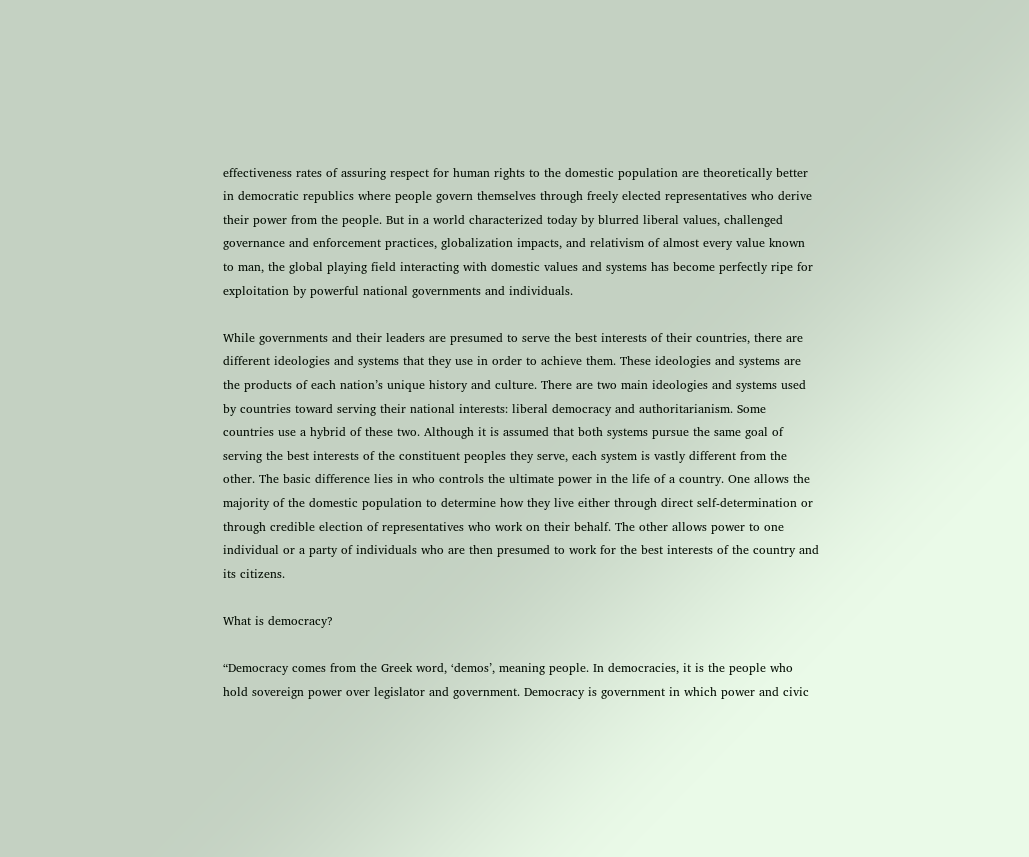effectiveness rates of assuring respect for human rights to the domestic population are theoretically better in democratic republics where people govern themselves through freely elected representatives who derive their power from the people. But in a world characterized today by blurred liberal values, challenged governance and enforcement practices, globalization impacts, and relativism of almost every value known to man, the global playing field interacting with domestic values and systems has become perfectly ripe for exploitation by powerful national governments and individuals.

While governments and their leaders are presumed to serve the best interests of their countries, there are different ideologies and systems that they use in order to achieve them. These ideologies and systems are the products of each nation’s unique history and culture. There are two main ideologies and systems used by countries toward serving their national interests: liberal democracy and authoritarianism. Some countries use a hybrid of these two. Although it is assumed that both systems pursue the same goal of serving the best interests of the constituent peoples they serve, each system is vastly different from the other. The basic difference lies in who controls the ultimate power in the life of a country. One allows the majority of the domestic population to determine how they live either through direct self-determination or through credible election of representatives who work on their behalf. The other allows power to one individual or a party of individuals who are then presumed to work for the best interests of the country and its citizens.

What is democracy?

“Democracy comes from the Greek word, ‘demos’, meaning people. In democracies, it is the people who hold sovereign power over legislator and government. Democracy is government in which power and civic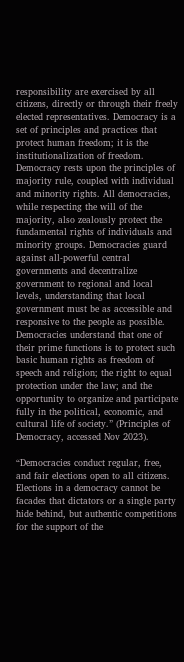responsibility are exercised by all citizens, directly or through their freely elected representatives. Democracy is a set of principles and practices that protect human freedom; it is the institutionalization of freedom. Democracy rests upon the principles of majority rule, coupled with individual and minority rights. All democracies, while respecting the will of the majority, also zealously protect the fundamental rights of individuals and minority groups. Democracies guard against all-powerful central governments and decentralize government to regional and local levels, understanding that local government must be as accessible and responsive to the people as possible. Democracies understand that one of their prime functions is to protect such basic human rights as freedom of speech and religion; the right to equal protection under the law; and the opportunity to organize and participate fully in the political, economic, and cultural life of society.” (Principles of Democracy, accessed Nov 2023).

“Democracies conduct regular, free, and fair elections open to all citizens. Elections in a democracy cannot be facades that dictators or a single party hide behind, but authentic competitions for the support of the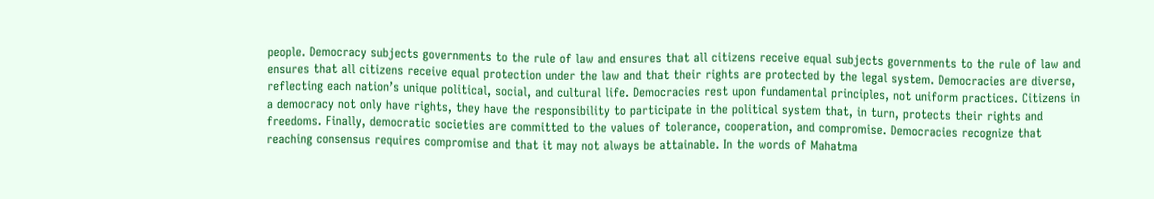people. Democracy subjects governments to the rule of law and ensures that all citizens receive equal subjects governments to the rule of law and ensures that all citizens receive equal protection under the law and that their rights are protected by the legal system. Democracies are diverse, reflecting each nation’s unique political, social, and cultural life. Democracies rest upon fundamental principles, not uniform practices. Citizens in a democracy not only have rights, they have the responsibility to participate in the political system that, in turn, protects their rights and freedoms. Finally, democratic societies are committed to the values of tolerance, cooperation, and compromise. Democracies recognize that reaching consensus requires compromise and that it may not always be attainable. In the words of Mahatma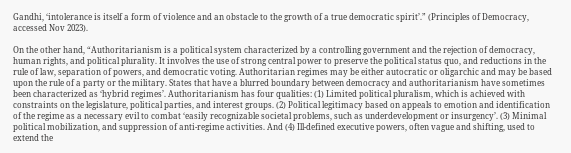Gandhi, ‘intolerance is itself a form of violence and an obstacle to the growth of a true democratic spirit’.” (Principles of Democracy, accessed Nov 2023).

On the other hand, “Authoritarianism is a political system characterized by a controlling government and the rejection of democracy, human rights, and political plurality. It involves the use of strong central power to preserve the political status quo, and reductions in the rule of law, separation of powers, and democratic voting. Authoritarian regimes may be either autocratic or oligarchic and may be based upon the rule of a party or the military. States that have a blurred boundary between democracy and authoritarianism have sometimes been characterized as ‘hybrid regimes’. Authoritarianism has four qualities: (1) Limited political pluralism, which is achieved with constraints on the legislature, political parties, and interest groups. (2) Political legitimacy based on appeals to emotion and identification of the regime as a necessary evil to combat ‘easily recognizable societal problems, such as underdevelopment or insurgency’. (3) Minimal political mobilization, and suppression of anti-regime activities. And (4) Ill-defined executive powers, often vague and shifting, used to extend the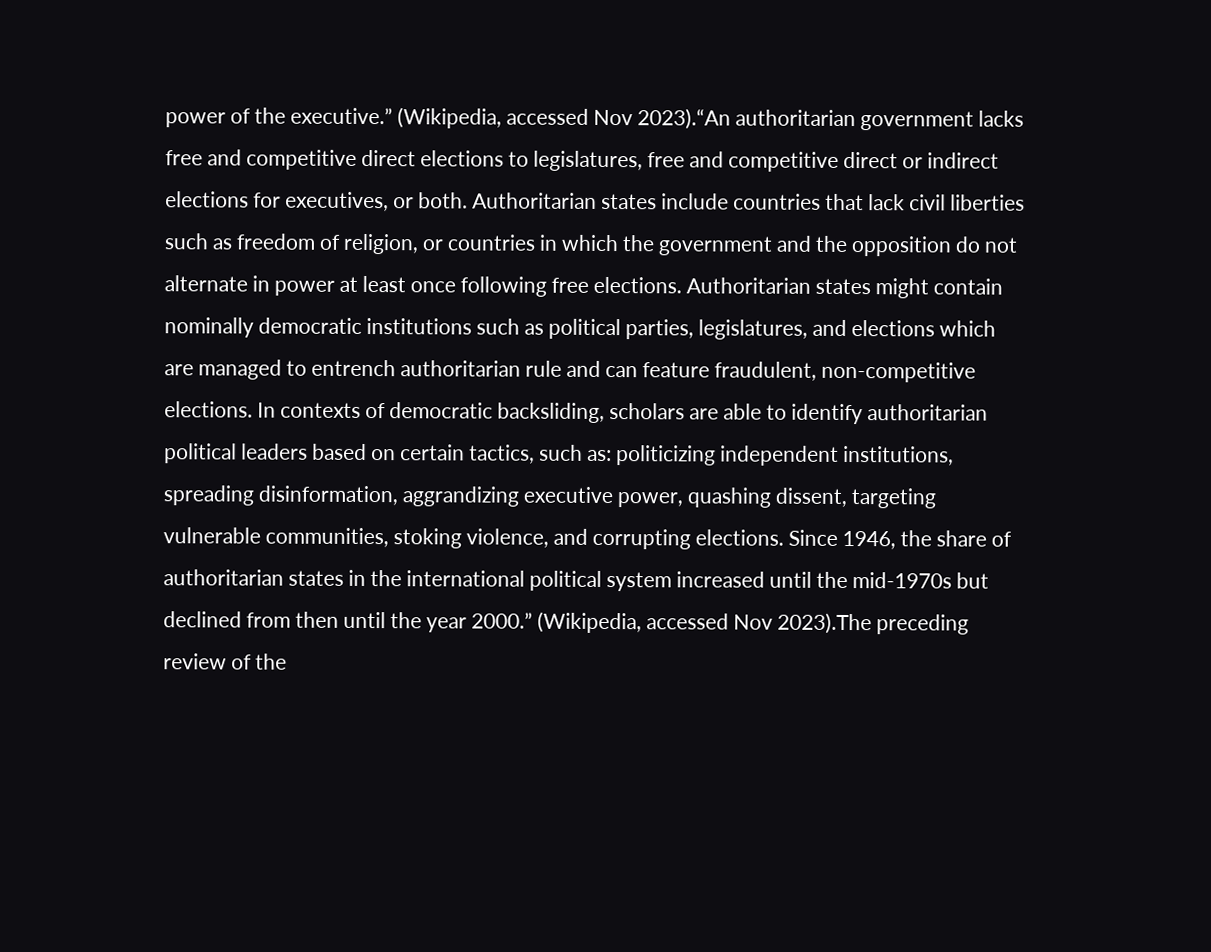power of the executive.” (Wikipedia, accessed Nov 2023).“An authoritarian government lacks free and competitive direct elections to legislatures, free and competitive direct or indirect elections for executives, or both. Authoritarian states include countries that lack civil liberties such as freedom of religion, or countries in which the government and the opposition do not alternate in power at least once following free elections. Authoritarian states might contain nominally democratic institutions such as political parties, legislatures, and elections which are managed to entrench authoritarian rule and can feature fraudulent, non-competitive elections. In contexts of democratic backsliding, scholars are able to identify authoritarian political leaders based on certain tactics, such as: politicizing independent institutions, spreading disinformation, aggrandizing executive power, quashing dissent, targeting vulnerable communities, stoking violence, and corrupting elections. Since 1946, the share of authoritarian states in the international political system increased until the mid-1970s but declined from then until the year 2000.” (Wikipedia, accessed Nov 2023).The preceding review of the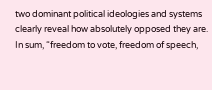two dominant political ideologies and systems clearly reveal how absolutely opposed they are. In sum, “freedom to vote, freedom of speech,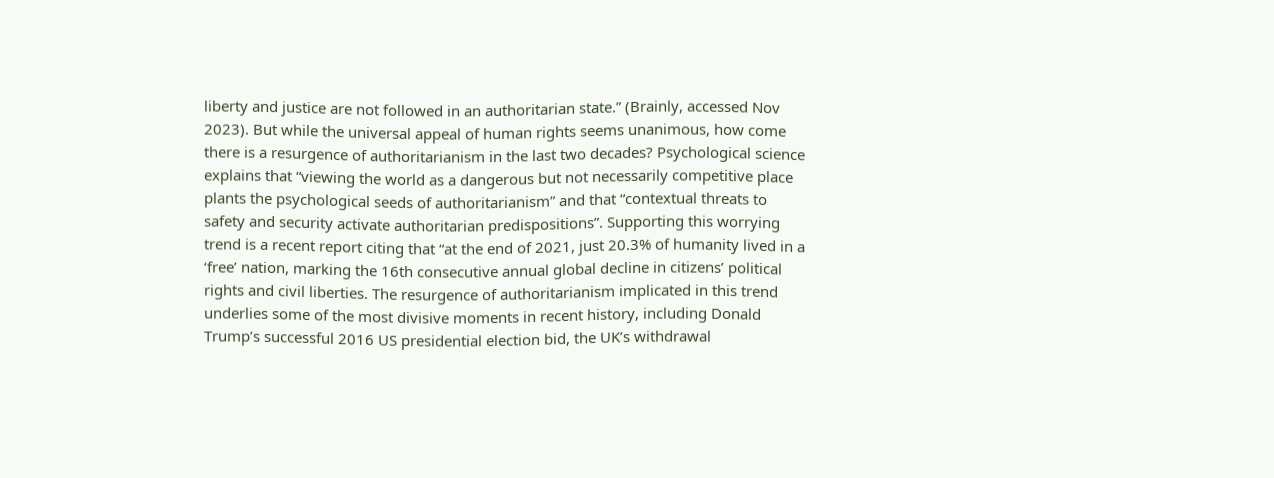liberty and justice are not followed in an authoritarian state.” (Brainly, accessed Nov 2023). But while the universal appeal of human rights seems unanimous, how come there is a resurgence of authoritarianism in the last two decades? Psychological science explains that “viewing the world as a dangerous but not necessarily competitive place plants the psychological seeds of authoritarianism” and that “contextual threats to safety and security activate authoritarian predispositions”. Supporting this worrying trend is a recent report citing that “at the end of 2021, just 20.3% of humanity lived in a ‘free’ nation, marking the 16th consecutive annual global decline in citizens’ political rights and civil liberties. The resurgence of authoritarianism implicated in this trend underlies some of the most divisive moments in recent history, including Donald Trump’s successful 2016 US presidential election bid, the UK’s withdrawal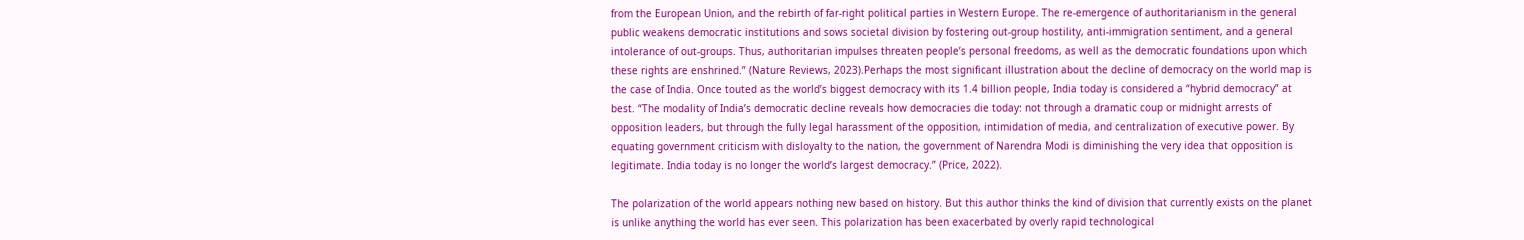from the European Union, and the rebirth of far-right political parties in Western Europe. The re-emergence of authoritarianism in the general public weakens democratic institutions and sows societal division by fostering out-group hostility, anti-immigration sentiment, and a general intolerance of out-groups. Thus, authoritarian impulses threaten people’s personal freedoms, as well as the democratic foundations upon which these rights are enshrined.” (Nature Reviews, 2023).Perhaps the most significant illustration about the decline of democracy on the world map is the case of India. Once touted as the world’s biggest democracy with its 1.4 billion people, India today is considered a “hybrid democracy” at best. “The modality of India’s democratic decline reveals how democracies die today: not through a dramatic coup or midnight arrests of opposition leaders, but through the fully legal harassment of the opposition, intimidation of media, and centralization of executive power. By equating government criticism with disloyalty to the nation, the government of Narendra Modi is diminishing the very idea that opposition is legitimate. India today is no longer the world’s largest democracy.” (Price, 2022).

The polarization of the world appears nothing new based on history. But this author thinks the kind of division that currently exists on the planet is unlike anything the world has ever seen. This polarization has been exacerbated by overly rapid technological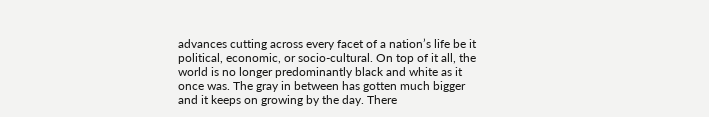advances cutting across every facet of a nation’s life be it political, economic, or socio-cultural. On top of it all, the world is no longer predominantly black and white as it once was. The gray in between has gotten much bigger and it keeps on growing by the day. There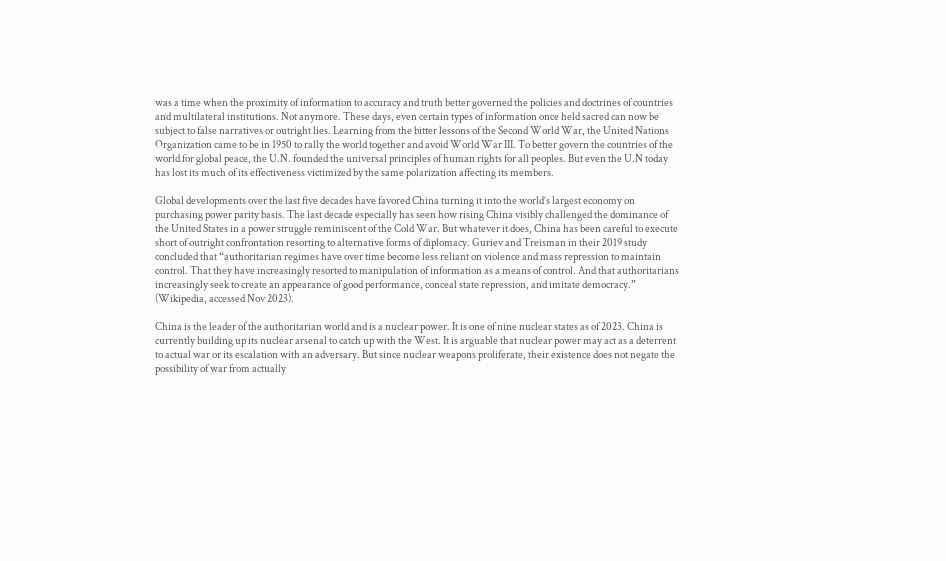was a time when the proximity of information to accuracy and truth better governed the policies and doctrines of countries and multilateral institutions. Not anymore. These days, even certain types of information once held sacred can now be subject to false narratives or outright lies. Learning from the bitter lessons of the Second World War, the United Nations Organization came to be in 1950 to rally the world together and avoid World War III. To better govern the countries of the world for global peace, the U.N. founded the universal principles of human rights for all peoples. But even the U.N today has lost its much of its effectiveness victimized by the same polarization affecting its members.

Global developments over the last five decades have favored China turning it into the world’s largest economy on purchasing power parity basis. The last decade especially has seen how rising China visibly challenged the dominance of the United States in a power struggle reminiscent of the Cold War. But whatever it does, China has been careful to execute short of outright confrontation resorting to alternative forms of diplomacy. Guriev and Treisman in their 2019 study concluded that “authoritarian regimes have over time become less reliant on violence and mass repression to maintain control. That they have increasingly resorted to manipulation of information as a means of control. And that authoritarians increasingly seek to create an appearance of good performance, conceal state repression, and imitate democracy.” (Wikipedia, accessed Nov 2023).

China is the leader of the authoritarian world and is a nuclear power. It is one of nine nuclear states as of 2023. China is currently building up its nuclear arsenal to catch up with the West. It is arguable that nuclear power may act as a deterrent to actual war or its escalation with an adversary. But since nuclear weapons proliferate, their existence does not negate the possibility of war from actually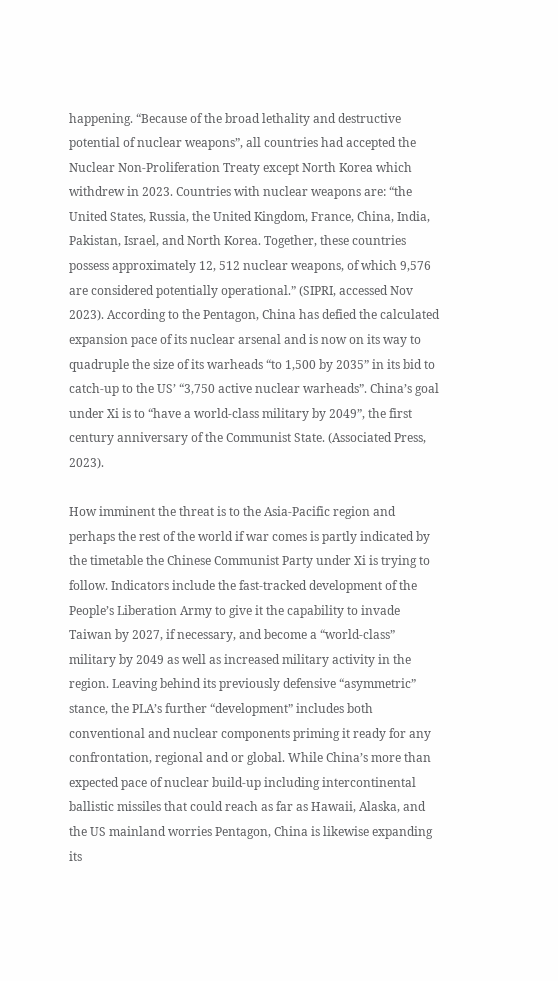happening. “Because of the broad lethality and destructive potential of nuclear weapons”, all countries had accepted the Nuclear Non-Proliferation Treaty except North Korea which withdrew in 2023. Countries with nuclear weapons are: “the United States, Russia, the United Kingdom, France, China, India, Pakistan, Israel, and North Korea. Together, these countries possess approximately 12, 512 nuclear weapons, of which 9,576 are considered potentially operational.” (SIPRI, accessed Nov 2023). According to the Pentagon, China has defied the calculated expansion pace of its nuclear arsenal and is now on its way to quadruple the size of its warheads “to 1,500 by 2035” in its bid to catch-up to the US’ “3,750 active nuclear warheads”. China’s goal under Xi is to “have a world-class military by 2049”, the first century anniversary of the Communist State. (Associated Press, 2023).

How imminent the threat is to the Asia-Pacific region and perhaps the rest of the world if war comes is partly indicated by the timetable the Chinese Communist Party under Xi is trying to follow. Indicators include the fast-tracked development of the People’s Liberation Army to give it the capability to invade Taiwan by 2027, if necessary, and become a “world-class” military by 2049 as well as increased military activity in the region. Leaving behind its previously defensive “asymmetric” stance, the PLA’s further “development” includes both conventional and nuclear components priming it ready for any confrontation, regional and or global. While China’s more than expected pace of nuclear build-up including intercontinental ballistic missiles that could reach as far as Hawaii, Alaska, and the US mainland worries Pentagon, China is likewise expanding its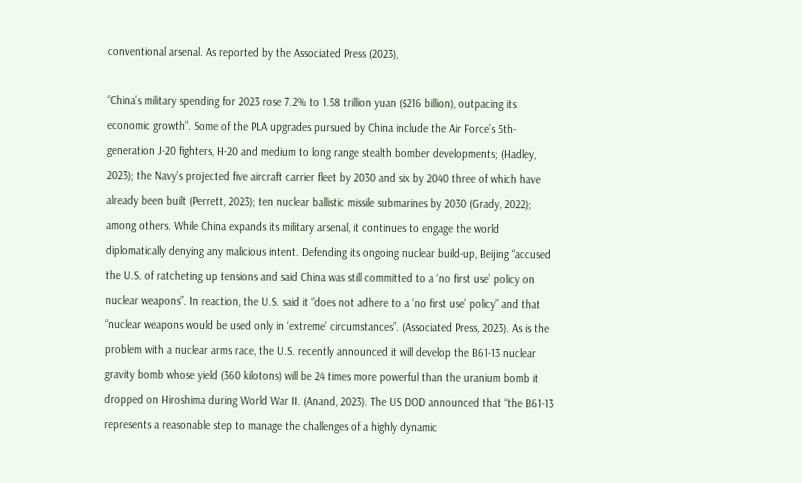conventional arsenal. As reported by the Associated Press (2023),

“China’s military spending for 2023 rose 7.2% to 1.58 trillion yuan ($216 billion), outpacing its economic growth”. Some of the PLA upgrades pursued by China include the Air Force’s 5th-generation J-20 fighters, H-20 and medium to long range stealth bomber developments; (Hadley, 2023); the Navy’s projected five aircraft carrier fleet by 2030 and six by 2040 three of which have already been built (Perrett, 2023); ten nuclear ballistic missile submarines by 2030 (Grady, 2022); among others. While China expands its military arsenal, it continues to engage the world diplomatically denying any malicious intent. Defending its ongoing nuclear build-up, Beijing “accused the U.S. of ratcheting up tensions and said China was still committed to a ‘no first use’ policy on nuclear weapons”. In reaction, the U.S. said it “does not adhere to a ‘no first use’ policy” and that “nuclear weapons would be used only in ‘extreme’ circumstances”. (Associated Press, 2023). As is the problem with a nuclear arms race, the U.S. recently announced it will develop the B61-13 nuclear gravity bomb whose yield (360 kilotons) will be 24 times more powerful than the uranium bomb it dropped on Hiroshima during World War II. (Anand, 2023). The US DOD announced that “the B61-13 represents a reasonable step to manage the challenges of a highly dynamic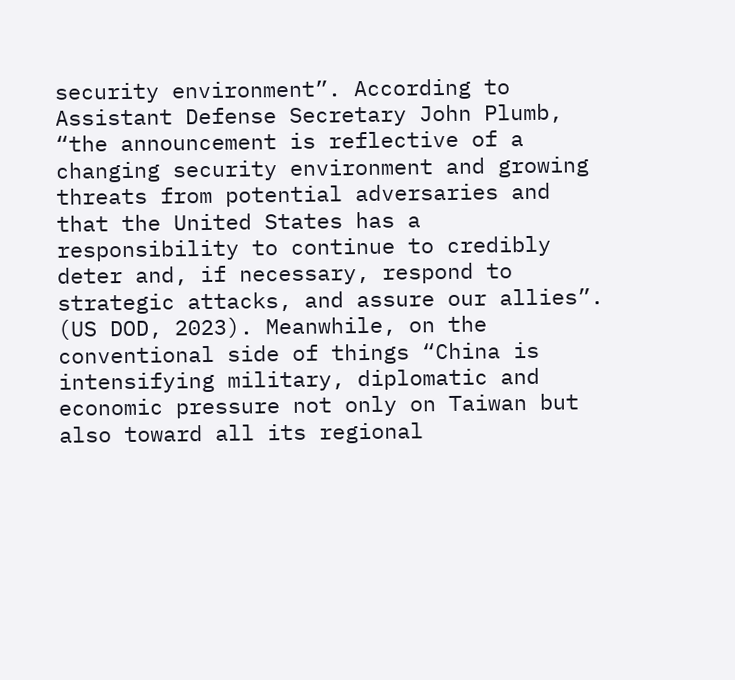security environment”. According to Assistant Defense Secretary John Plumb, “the announcement is reflective of a changing security environment and growing threats from potential adversaries and that the United States has a responsibility to continue to credibly deter and, if necessary, respond to strategic attacks, and assure our allies”. (US DOD, 2023). Meanwhile, on the conventional side of things “China is intensifying military, diplomatic and economic pressure not only on Taiwan but also toward all its regional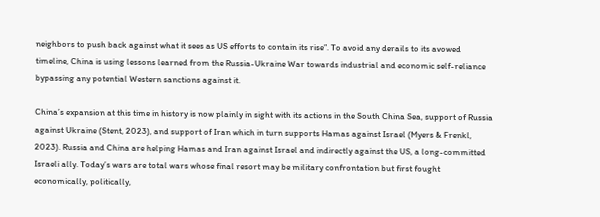neighbors to push back against what it sees as US efforts to contain its rise”. To avoid any derails to its avowed timeline, China is using lessons learned from the Russia-Ukraine War towards industrial and economic self-reliance bypassing any potential Western sanctions against it.

China’s expansion at this time in history is now plainly in sight with its actions in the South China Sea, support of Russia against Ukraine (Stent, 2023), and support of Iran which in turn supports Hamas against Israel (Myers & Frenkl, 2023). Russia and China are helping Hamas and Iran against Israel and indirectly against the US, a long-committed Israeli ally. Today’s wars are total wars whose final resort may be military confrontation but first fought economically, politically,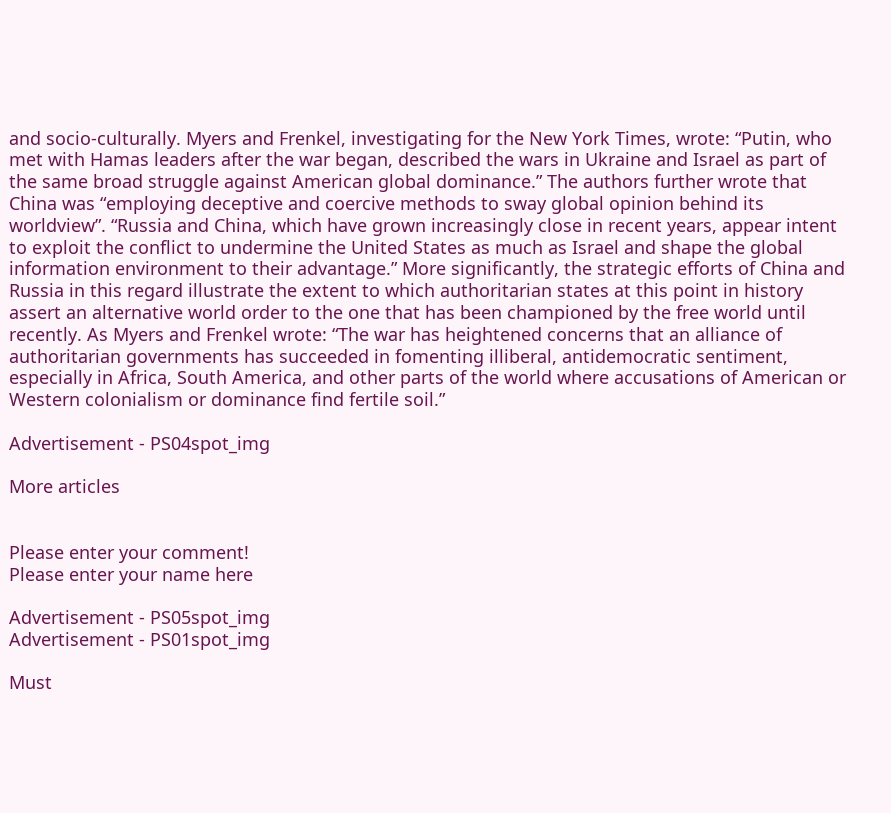and socio-culturally. Myers and Frenkel, investigating for the New York Times, wrote: “Putin, who met with Hamas leaders after the war began, described the wars in Ukraine and Israel as part of the same broad struggle against American global dominance.” The authors further wrote that China was “employing deceptive and coercive methods to sway global opinion behind its worldview”. “Russia and China, which have grown increasingly close in recent years, appear intent to exploit the conflict to undermine the United States as much as Israel and shape the global information environment to their advantage.” More significantly, the strategic efforts of China and Russia in this regard illustrate the extent to which authoritarian states at this point in history assert an alternative world order to the one that has been championed by the free world until recently. As Myers and Frenkel wrote: “The war has heightened concerns that an alliance of authoritarian governments has succeeded in fomenting illiberal, antidemocratic sentiment, especially in Africa, South America, and other parts of the world where accusations of American or Western colonialism or dominance find fertile soil.”

Advertisement - PS04spot_img

More articles


Please enter your comment!
Please enter your name here

Advertisement - PS05spot_img
Advertisement - PS01spot_img

Must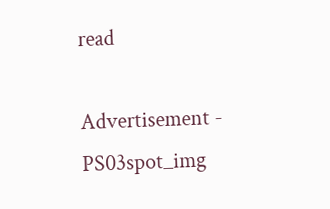read

Advertisement - PS03spot_img